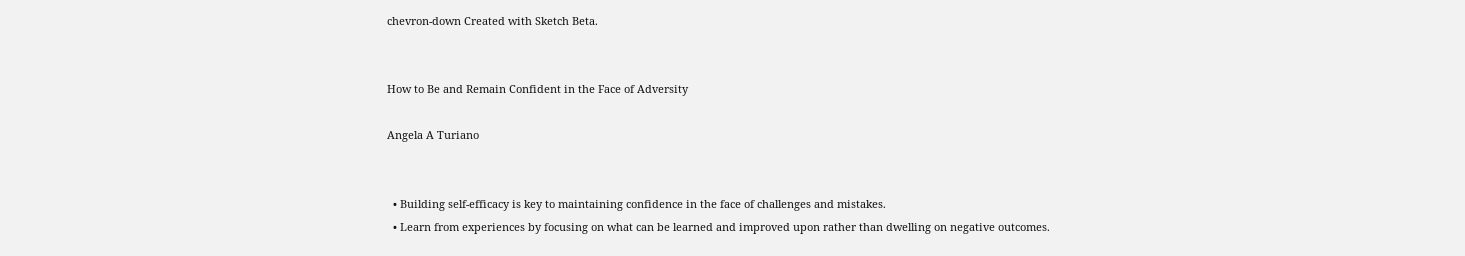chevron-down Created with Sketch Beta.


How to Be and Remain Confident in the Face of Adversity

Angela A Turiano


  • Building self-efficacy is key to maintaining confidence in the face of challenges and mistakes.
  • Learn from experiences by focusing on what can be learned and improved upon rather than dwelling on negative outcomes.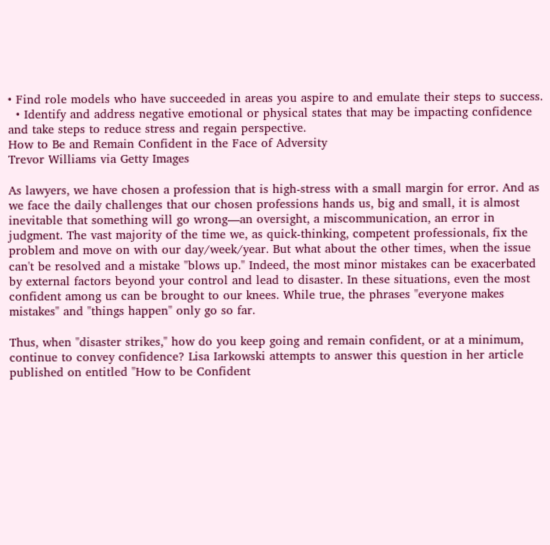• Find role models who have succeeded in areas you aspire to and emulate their steps to success.
  • Identify and address negative emotional or physical states that may be impacting confidence and take steps to reduce stress and regain perspective.
How to Be and Remain Confident in the Face of Adversity
Trevor Williams via Getty Images

As lawyers, we have chosen a profession that is high-stress with a small margin for error. And as we face the daily challenges that our chosen professions hands us, big and small, it is almost inevitable that something will go wrong—an oversight, a miscommunication, an error in judgment. The vast majority of the time we, as quick-thinking, competent professionals, fix the problem and move on with our day/week/year. But what about the other times, when the issue can't be resolved and a mistake "blows up." Indeed, the most minor mistakes can be exacerbated by external factors beyond your control and lead to disaster. In these situations, even the most confident among us can be brought to our knees. While true, the phrases "everyone makes mistakes" and "things happen" only go so far.

Thus, when "disaster strikes," how do you keep going and remain confident, or at a minimum, continue to convey confidence? Lisa Iarkowski attempts to answer this question in her article published on entitled "How to be Confident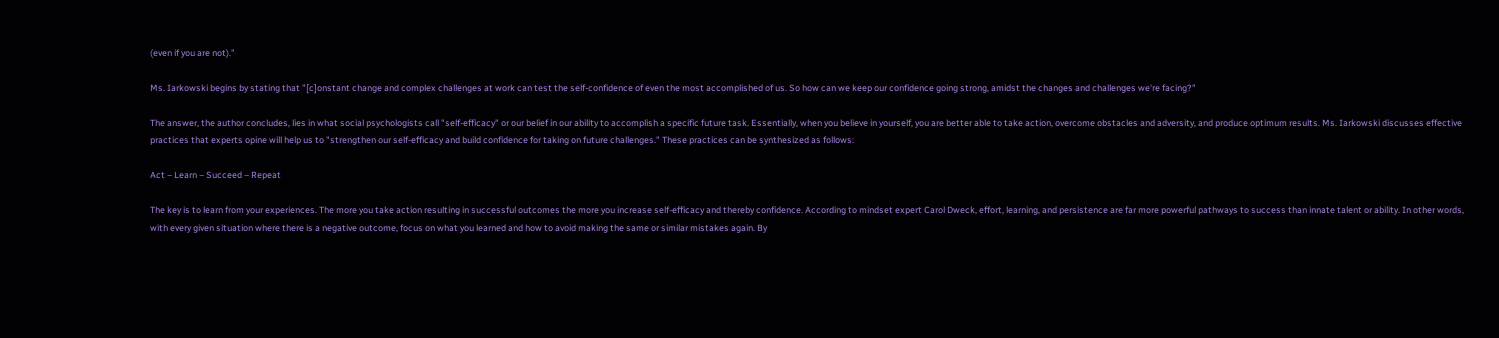(even if you are not)."

Ms. Iarkowski begins by stating that "[c]onstant change and complex challenges at work can test the self-confidence of even the most accomplished of us. So how can we keep our confidence going strong, amidst the changes and challenges we're facing?"

The answer, the author concludes, lies in what social psychologists call "self-efficacy" or our belief in our ability to accomplish a specific future task. Essentially, when you believe in yourself, you are better able to take action, overcome obstacles and adversity, and produce optimum results. Ms. Iarkowski discusses effective practices that experts opine will help us to "strengthen our self-efficacy and build confidence for taking on future challenges." These practices can be synthesized as follows:

Act – Learn – Succeed – Repeat

The key is to learn from your experiences. The more you take action resulting in successful outcomes the more you increase self-efficacy and thereby confidence. According to mindset expert Carol Dweck, effort, learning, and persistence are far more powerful pathways to success than innate talent or ability. In other words, with every given situation where there is a negative outcome, focus on what you learned and how to avoid making the same or similar mistakes again. By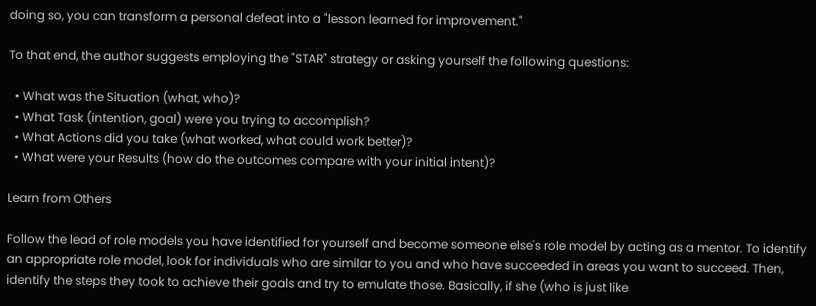doing so, you can transform a personal defeat into a "lesson learned for improvement."

To that end, the author suggests employing the "STAR" strategy or asking yourself the following questions:

  • What was the Situation (what, who)?
  • What Task (intention, goal) were you trying to accomplish?
  • What Actions did you take (what worked, what could work better)?
  • What were your Results (how do the outcomes compare with your initial intent)?

Learn from Others

Follow the lead of role models you have identified for yourself and become someone else's role model by acting as a mentor. To identify an appropriate role model, look for individuals who are similar to you and who have succeeded in areas you want to succeed. Then, identify the steps they took to achieve their goals and try to emulate those. Basically, if she (who is just like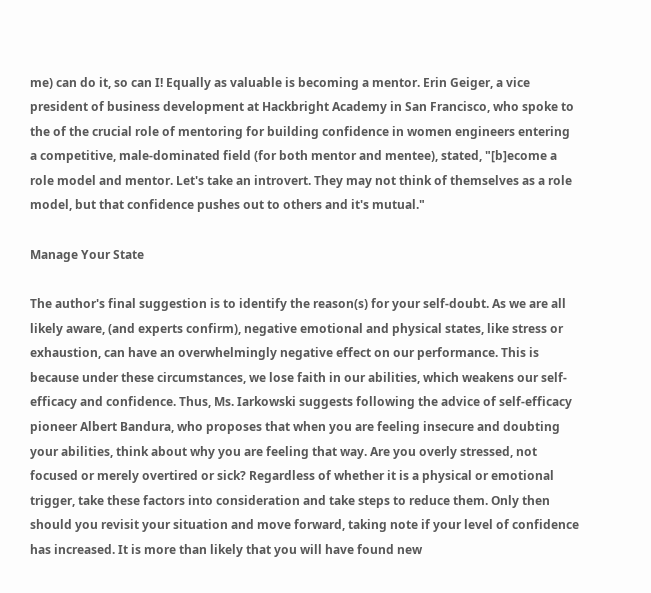me) can do it, so can I! Equally as valuable is becoming a mentor. Erin Geiger, a vice president of business development at Hackbright Academy in San Francisco, who spoke to the of the crucial role of mentoring for building confidence in women engineers entering a competitive, male-dominated field (for both mentor and mentee), stated, "[b]ecome a role model and mentor. Let's take an introvert. They may not think of themselves as a role model, but that confidence pushes out to others and it's mutual."

Manage Your State

The author's final suggestion is to identify the reason(s) for your self-doubt. As we are all likely aware, (and experts confirm), negative emotional and physical states, like stress or exhaustion, can have an overwhelmingly negative effect on our performance. This is because under these circumstances, we lose faith in our abilities, which weakens our self-efficacy and confidence. Thus, Ms. Iarkowski suggests following the advice of self-efficacy pioneer Albert Bandura, who proposes that when you are feeling insecure and doubting your abilities, think about why you are feeling that way. Are you overly stressed, not focused or merely overtired or sick? Regardless of whether it is a physical or emotional trigger, take these factors into consideration and take steps to reduce them. Only then should you revisit your situation and move forward, taking note if your level of confidence has increased. It is more than likely that you will have found new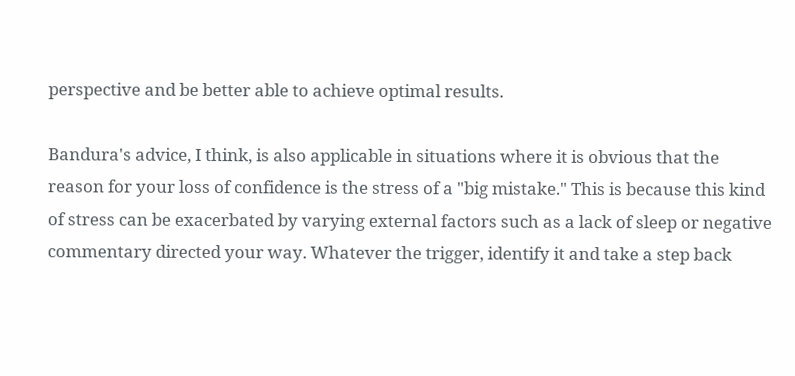perspective and be better able to achieve optimal results.

Bandura's advice, I think, is also applicable in situations where it is obvious that the reason for your loss of confidence is the stress of a "big mistake." This is because this kind of stress can be exacerbated by varying external factors such as a lack of sleep or negative commentary directed your way. Whatever the trigger, identify it and take a step back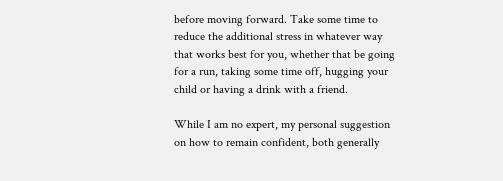before moving forward. Take some time to reduce the additional stress in whatever way that works best for you, whether that be going for a run, taking some time off, hugging your child or having a drink with a friend.

While I am no expert, my personal suggestion on how to remain confident, both generally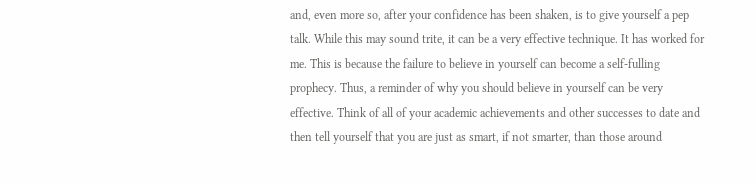and, even more so, after your confidence has been shaken, is to give yourself a pep talk. While this may sound trite, it can be a very effective technique. It has worked for me. This is because the failure to believe in yourself can become a self-fulling prophecy. Thus, a reminder of why you should believe in yourself can be very effective. Think of all of your academic achievements and other successes to date and then tell yourself that you are just as smart, if not smarter, than those around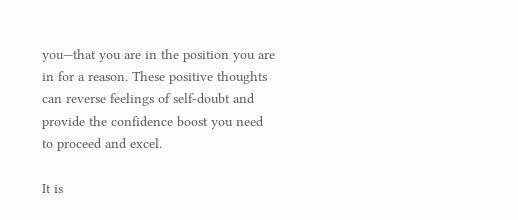you—that you are in the position you are in for a reason. These positive thoughts can reverse feelings of self-doubt and provide the confidence boost you need to proceed and excel.

It is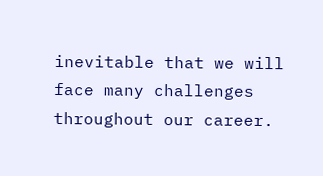inevitable that we will face many challenges throughout our career.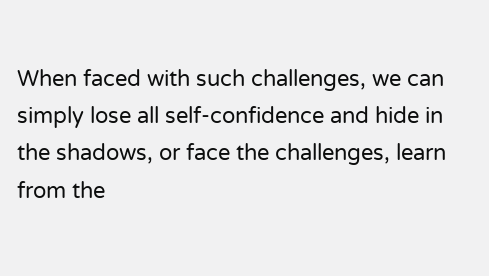When faced with such challenges, we can simply lose all self-confidence and hide in the shadows, or face the challenges, learn from the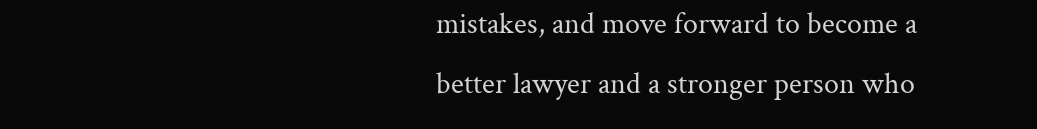mistakes, and move forward to become a better lawyer and a stronger person who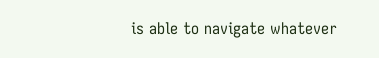is able to navigate whatever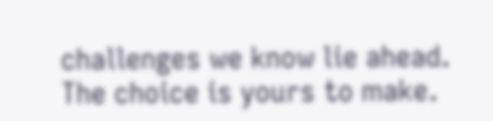challenges we know lie ahead. The choice is yours to make.